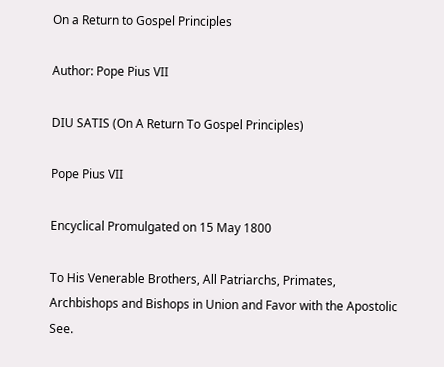On a Return to Gospel Principles

Author: Pope Pius VII

DIU SATIS (On A Return To Gospel Principles)

Pope Pius VII

Encyclical Promulgated on 15 May 1800

To His Venerable Brothers, All Patriarchs, Primates, Archbishops and Bishops in Union and Favor with the Apostolic See.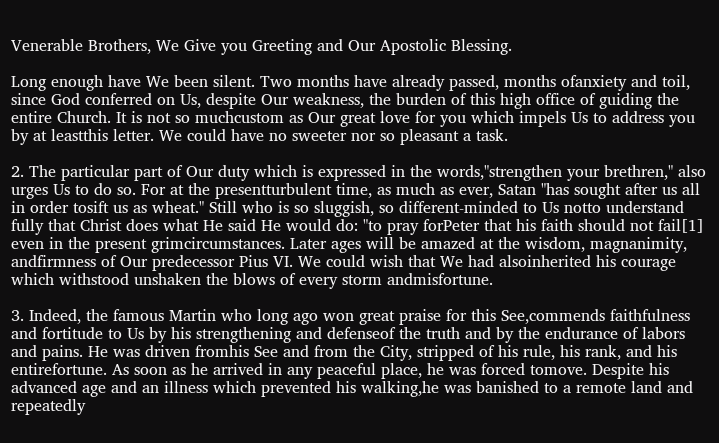Venerable Brothers, We Give you Greeting and Our Apostolic Blessing.

Long enough have We been silent. Two months have already passed, months ofanxiety and toil, since God conferred on Us, despite Our weakness, the burden of this high office of guiding the entire Church. It is not so muchcustom as Our great love for you which impels Us to address you by at leastthis letter. We could have no sweeter nor so pleasant a task.

2. The particular part of Our duty which is expressed in the words,"strengthen your brethren," also urges Us to do so. For at the presentturbulent time, as much as ever, Satan "has sought after us all in order tosift us as wheat." Still who is so sluggish, so different-minded to Us notto understand fully that Christ does what He said He would do: "to pray forPeter that his faith should not fail[1] even in the present grimcircumstances. Later ages will be amazed at the wisdom, magnanimity, andfirmness of Our predecessor Pius VI. We could wish that We had alsoinherited his courage which withstood unshaken the blows of every storm andmisfortune.

3. Indeed, the famous Martin who long ago won great praise for this See,commends faithfulness and fortitude to Us by his strengthening and defenseof the truth and by the endurance of labors and pains. He was driven fromhis See and from the City, stripped of his rule, his rank, and his entirefortune. As soon as he arrived in any peaceful place, he was forced tomove. Despite his advanced age and an illness which prevented his walking,he was banished to a remote land and repeatedly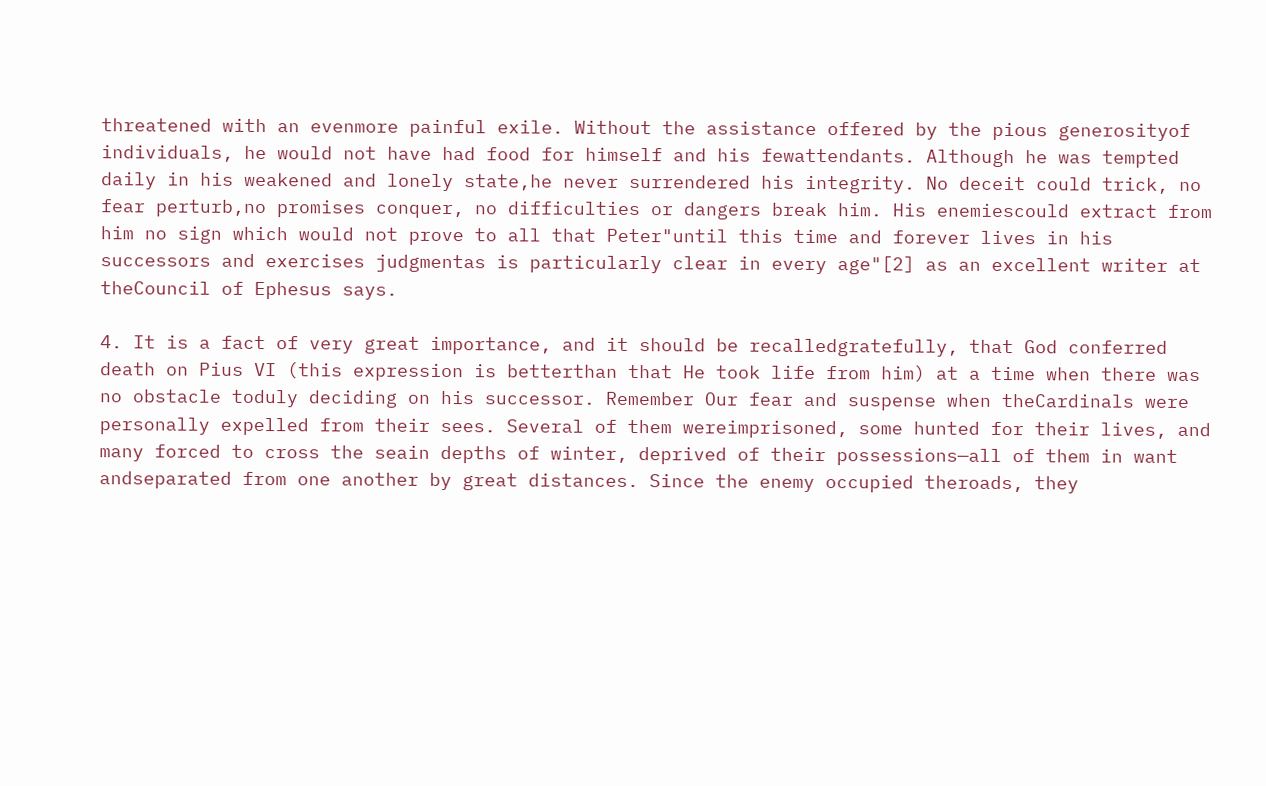threatened with an evenmore painful exile. Without the assistance offered by the pious generosityof individuals, he would not have had food for himself and his fewattendants. Although he was tempted daily in his weakened and lonely state,he never surrendered his integrity. No deceit could trick, no fear perturb,no promises conquer, no difficulties or dangers break him. His enemiescould extract from him no sign which would not prove to all that Peter"until this time and forever lives in his successors and exercises judgmentas is particularly clear in every age"[2] as an excellent writer at theCouncil of Ephesus says.

4. It is a fact of very great importance, and it should be recalledgratefully, that God conferred death on Pius VI (this expression is betterthan that He took life from him) at a time when there was no obstacle toduly deciding on his successor. Remember Our fear and suspense when theCardinals were personally expelled from their sees. Several of them wereimprisoned, some hunted for their lives, and many forced to cross the seain depths of winter, deprived of their possessions—all of them in want andseparated from one another by great distances. Since the enemy occupied theroads, they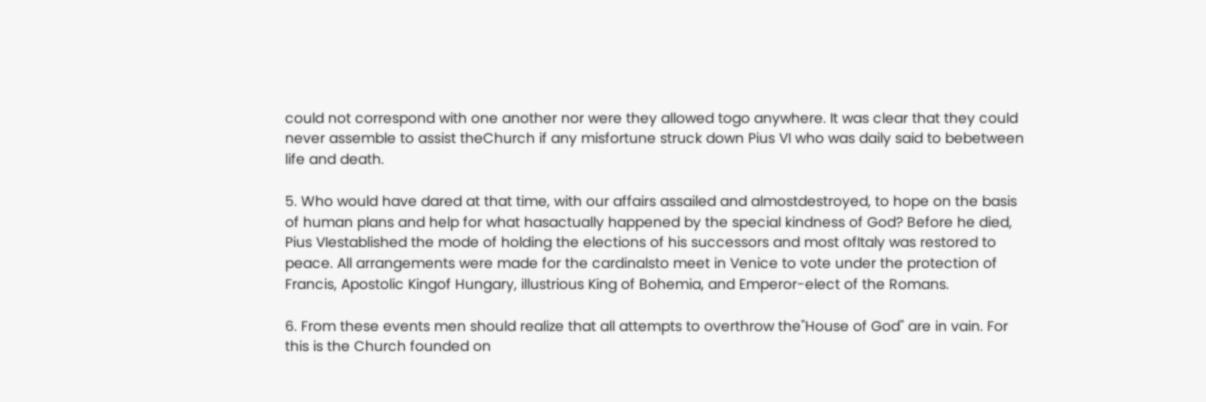could not correspond with one another nor were they allowed togo anywhere. It was clear that they could never assemble to assist theChurch if any misfortune struck down Pius VI who was daily said to bebetween life and death.

5. Who would have dared at that time, with our affairs assailed and almostdestroyed, to hope on the basis of human plans and help for what hasactually happened by the special kindness of God? Before he died, Pius VIestablished the mode of holding the elections of his successors and most ofItaly was restored to peace. All arrangements were made for the cardinalsto meet in Venice to vote under the protection of Francis, Apostolic Kingof Hungary, illustrious King of Bohemia, and Emperor-elect of the Romans.

6. From these events men should realize that all attempts to overthrow the"House of God" are in vain. For this is the Church founded on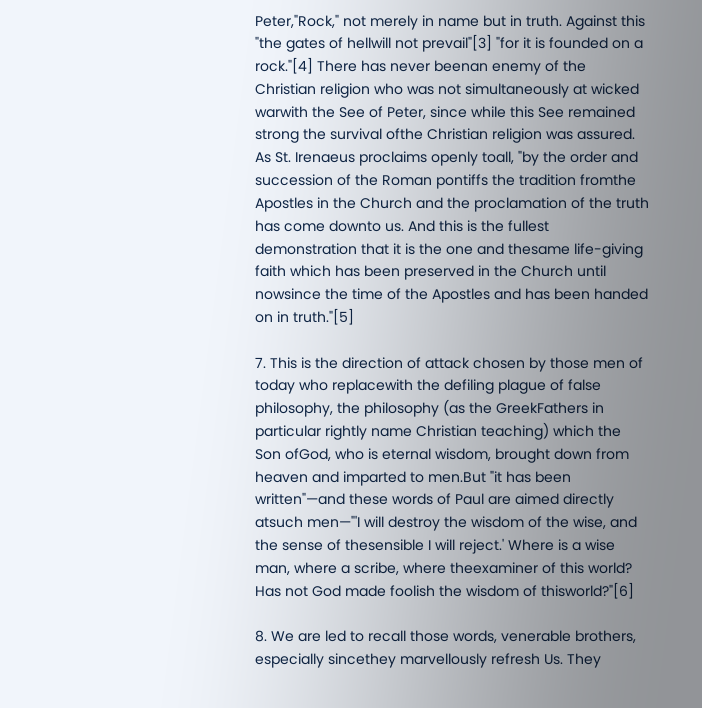Peter,"Rock," not merely in name but in truth. Against this "the gates of hellwill not prevail"[3] "for it is founded on a rock."[4] There has never beenan enemy of the Christian religion who was not simultaneously at wicked warwith the See of Peter, since while this See remained strong the survival ofthe Christian religion was assured. As St. Irenaeus proclaims openly toall, "by the order and succession of the Roman pontiffs the tradition fromthe Apostles in the Church and the proclamation of the truth has come downto us. And this is the fullest demonstration that it is the one and thesame life-giving faith which has been preserved in the Church until nowsince the time of the Apostles and has been handed on in truth."[5]

7. This is the direction of attack chosen by those men of today who replacewith the defiling plague of false philosophy, the philosophy (as the GreekFathers in particular rightly name Christian teaching) which the Son ofGod, who is eternal wisdom, brought down from heaven and imparted to men.But "it has been written"—and these words of Paul are aimed directly atsuch men—"'I will destroy the wisdom of the wise, and the sense of thesensible I will reject.' Where is a wise man, where a scribe, where theexaminer of this world? Has not God made foolish the wisdom of thisworld?"[6]

8. We are led to recall those words, venerable brothers, especially sincethey marvellously refresh Us. They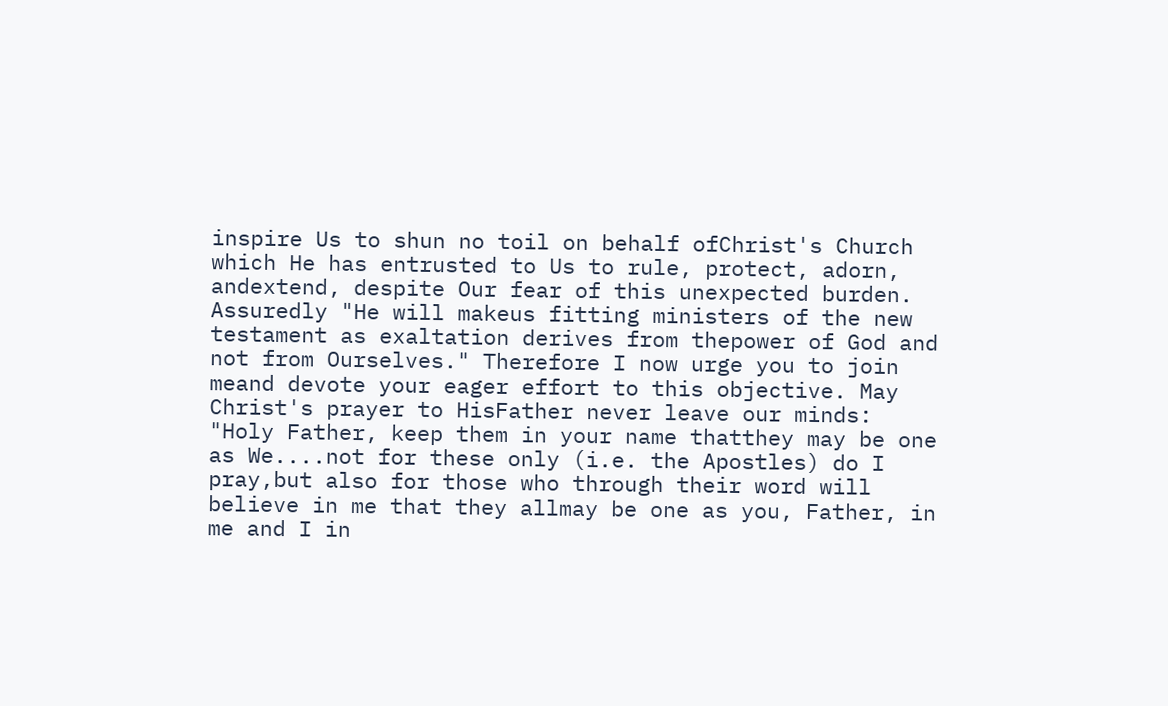inspire Us to shun no toil on behalf ofChrist's Church which He has entrusted to Us to rule, protect, adorn, andextend, despite Our fear of this unexpected burden. Assuredly "He will makeus fitting ministers of the new testament as exaltation derives from thepower of God and not from Ourselves." Therefore I now urge you to join meand devote your eager effort to this objective. May Christ's prayer to HisFather never leave our minds: "Holy Father, keep them in your name thatthey may be one as We....not for these only (i.e. the Apostles) do I pray,but also for those who through their word will believe in me that they allmay be one as you, Father, in me and I in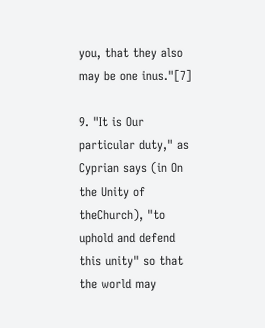you, that they also may be one inus."[7]

9. "It is Our particular duty," as Cyprian says (in On the Unity of theChurch), "to uphold and defend this unity" so that the world may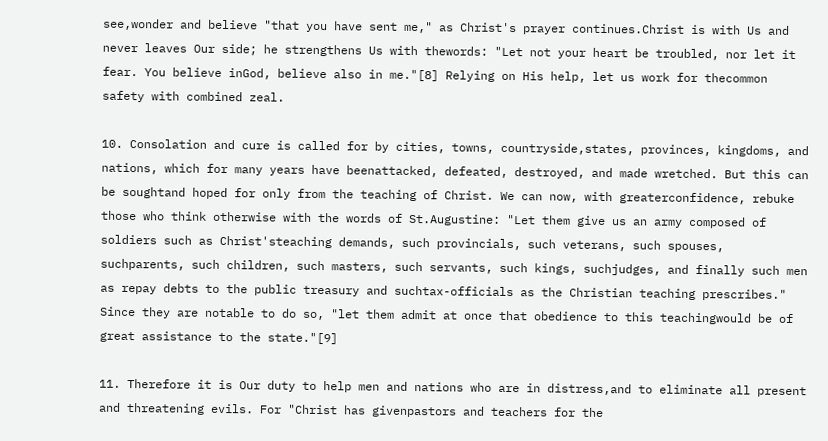see,wonder and believe "that you have sent me," as Christ's prayer continues.Christ is with Us and never leaves Our side; he strengthens Us with thewords: "Let not your heart be troubled, nor let it fear. You believe inGod, believe also in me."[8] Relying on His help, let us work for thecommon safety with combined zeal.

10. Consolation and cure is called for by cities, towns, countryside,states, provinces, kingdoms, and nations, which for many years have beenattacked, defeated, destroyed, and made wretched. But this can be soughtand hoped for only from the teaching of Christ. We can now, with greaterconfidence, rebuke those who think otherwise with the words of St.Augustine: "Let them give us an army composed of soldiers such as Christ'steaching demands, such provincials, such veterans, such spouses, suchparents, such children, such masters, such servants, such kings, suchjudges, and finally such men as repay debts to the public treasury and suchtax-officials as the Christian teaching prescribes." Since they are notable to do so, "let them admit at once that obedience to this teachingwould be of great assistance to the state."[9]

11. Therefore it is Our duty to help men and nations who are in distress,and to eliminate all present and threatening evils. For "Christ has givenpastors and teachers for the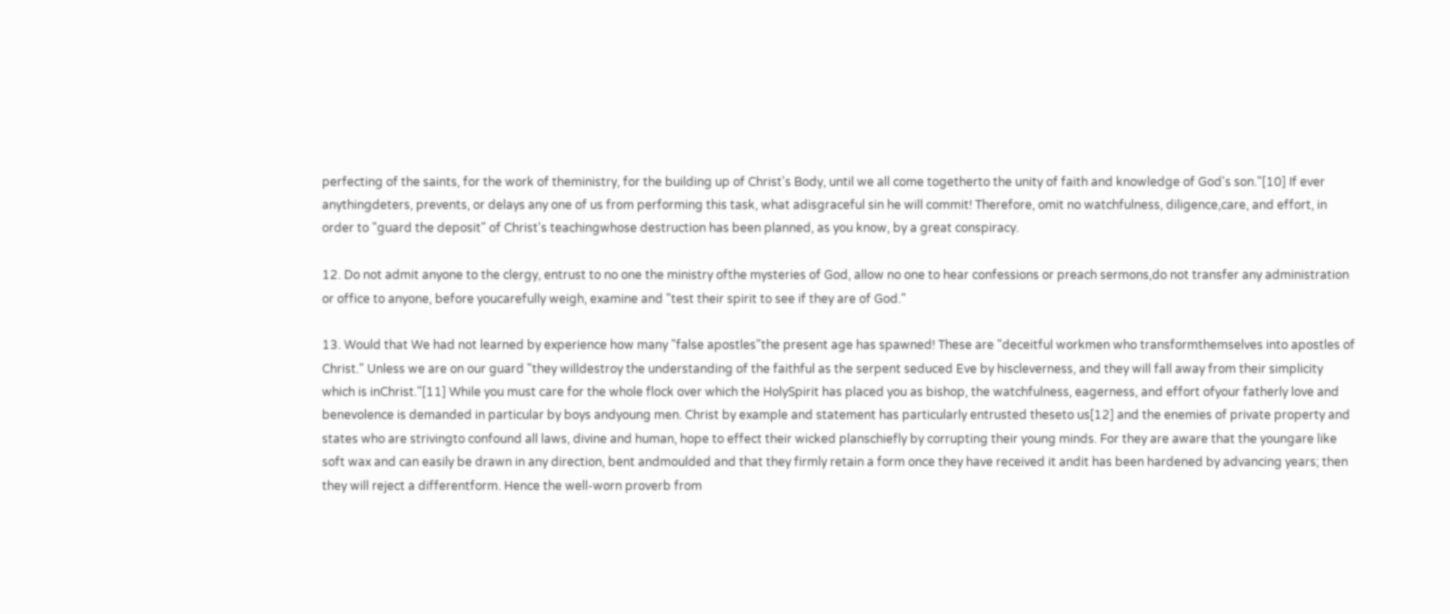perfecting of the saints, for the work of theministry, for the building up of Christ's Body, until we all come togetherto the unity of faith and knowledge of God's son."[10] If ever anythingdeters, prevents, or delays any one of us from performing this task, what adisgraceful sin he will commit! Therefore, omit no watchfulness, diligence,care, and effort, in order to "guard the deposit" of Christ's teachingwhose destruction has been planned, as you know, by a great conspiracy.

12. Do not admit anyone to the clergy, entrust to no one the ministry ofthe mysteries of God, allow no one to hear confessions or preach sermons,do not transfer any administration or office to anyone, before youcarefully weigh, examine and "test their spirit to see if they are of God."

13. Would that We had not learned by experience how many "false apostles"the present age has spawned! These are "deceitful workmen who transformthemselves into apostles of Christ." Unless we are on our guard "they willdestroy the understanding of the faithful as the serpent seduced Eve by hiscleverness, and they will fall away from their simplicity which is inChrist."[11] While you must care for the whole flock over which the HolySpirit has placed you as bishop, the watchfulness, eagerness, and effort ofyour fatherly love and benevolence is demanded in particular by boys andyoung men. Christ by example and statement has particularly entrusted theseto us[12] and the enemies of private property and states who are strivingto confound all laws, divine and human, hope to effect their wicked planschiefly by corrupting their young minds. For they are aware that the youngare like soft wax and can easily be drawn in any direction, bent andmoulded and that they firmly retain a form once they have received it andit has been hardened by advancing years; then they will reject a differentform. Hence the well-worn proverb from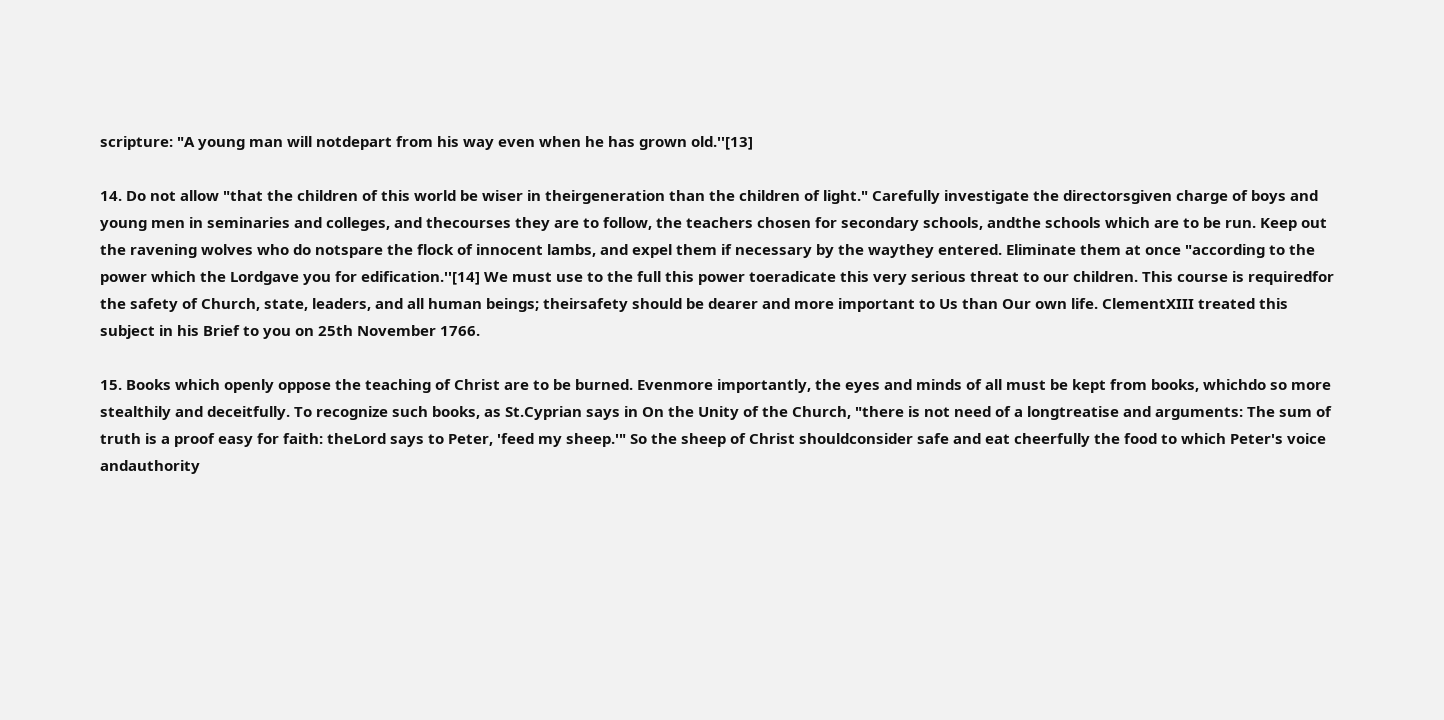scripture: "A young man will notdepart from his way even when he has grown old.''[13]

14. Do not allow "that the children of this world be wiser in theirgeneration than the children of light." Carefully investigate the directorsgiven charge of boys and young men in seminaries and colleges, and thecourses they are to follow, the teachers chosen for secondary schools, andthe schools which are to be run. Keep out the ravening wolves who do notspare the flock of innocent lambs, and expel them if necessary by the waythey entered. Eliminate them at once "according to the power which the Lordgave you for edification.''[14] We must use to the full this power toeradicate this very serious threat to our children. This course is requiredfor the safety of Church, state, leaders, and all human beings; theirsafety should be dearer and more important to Us than Our own life. ClementXIII treated this subject in his Brief to you on 25th November 1766.

15. Books which openly oppose the teaching of Christ are to be burned. Evenmore importantly, the eyes and minds of all must be kept from books, whichdo so more stealthily and deceitfully. To recognize such books, as St.Cyprian says in On the Unity of the Church, "there is not need of a longtreatise and arguments: The sum of truth is a proof easy for faith: theLord says to Peter, 'feed my sheep.'" So the sheep of Christ shouldconsider safe and eat cheerfully the food to which Peter's voice andauthority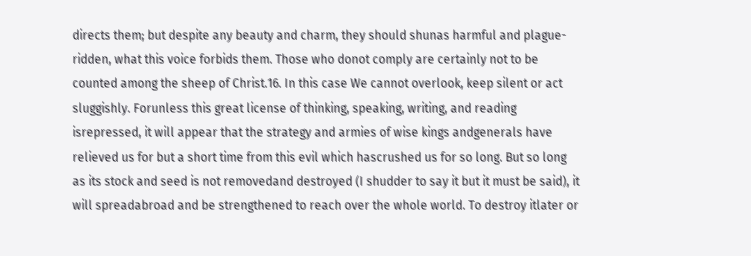directs them; but despite any beauty and charm, they should shunas harmful and plague-ridden, what this voice forbids them. Those who donot comply are certainly not to be counted among the sheep of Christ.16. In this case We cannot overlook, keep silent or act sluggishly. Forunless this great license of thinking, speaking, writing, and reading isrepressed, it will appear that the strategy and armies of wise kings andgenerals have relieved us for but a short time from this evil which hascrushed us for so long. But so long as its stock and seed is not removedand destroyed (I shudder to say it but it must be said), it will spreadabroad and be strengthened to reach over the whole world. To destroy itlater or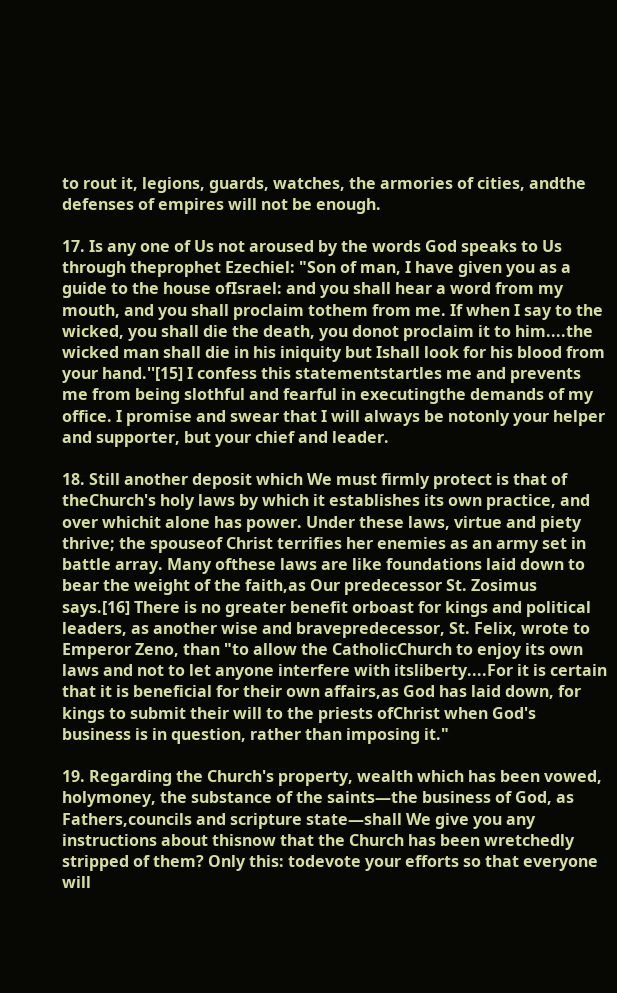to rout it, legions, guards, watches, the armories of cities, andthe defenses of empires will not be enough.

17. Is any one of Us not aroused by the words God speaks to Us through theprophet Ezechiel: "Son of man, I have given you as a guide to the house ofIsrael: and you shall hear a word from my mouth, and you shall proclaim tothem from me. If when I say to the wicked, you shall die the death, you donot proclaim it to him....the wicked man shall die in his iniquity but Ishall look for his blood from your hand.''[15] I confess this statementstartles me and prevents me from being slothful and fearful in executingthe demands of my office. I promise and swear that I will always be notonly your helper and supporter, but your chief and leader.

18. Still another deposit which We must firmly protect is that of theChurch's holy laws by which it establishes its own practice, and over whichit alone has power. Under these laws, virtue and piety thrive; the spouseof Christ terrifies her enemies as an army set in battle array. Many ofthese laws are like foundations laid down to bear the weight of the faith,as Our predecessor St. Zosimus says.[16] There is no greater benefit orboast for kings and political leaders, as another wise and bravepredecessor, St. Felix, wrote to Emperor Zeno, than "to allow the CatholicChurch to enjoy its own laws and not to let anyone interfere with itsliberty....For it is certain that it is beneficial for their own affairs,as God has laid down, for kings to submit their will to the priests ofChrist when God's business is in question, rather than imposing it."

19. Regarding the Church's property, wealth which has been vowed, holymoney, the substance of the saints—the business of God, as Fathers,councils and scripture state—shall We give you any instructions about thisnow that the Church has been wretchedly stripped of them? Only this: todevote your efforts so that everyone will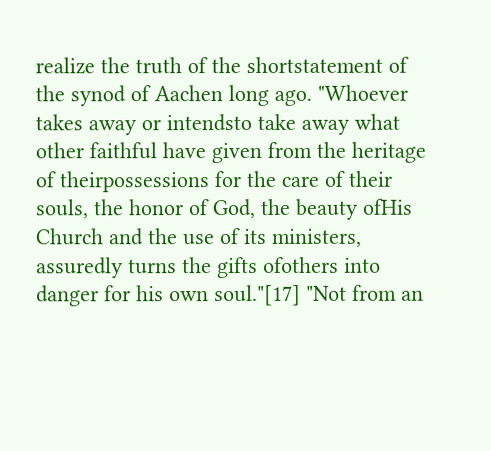realize the truth of the shortstatement of the synod of Aachen long ago. "Whoever takes away or intendsto take away what other faithful have given from the heritage of theirpossessions for the care of their souls, the honor of God, the beauty ofHis Church and the use of its ministers, assuredly turns the gifts ofothers into danger for his own soul."[17] "Not from an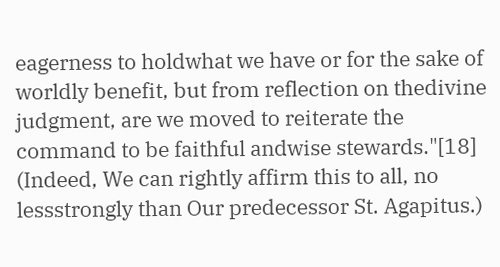eagerness to holdwhat we have or for the sake of worldly benefit, but from reflection on thedivine judgment, are we moved to reiterate the command to be faithful andwise stewards."[18] (Indeed, We can rightly affirm this to all, no lessstrongly than Our predecessor St. Agapitus.)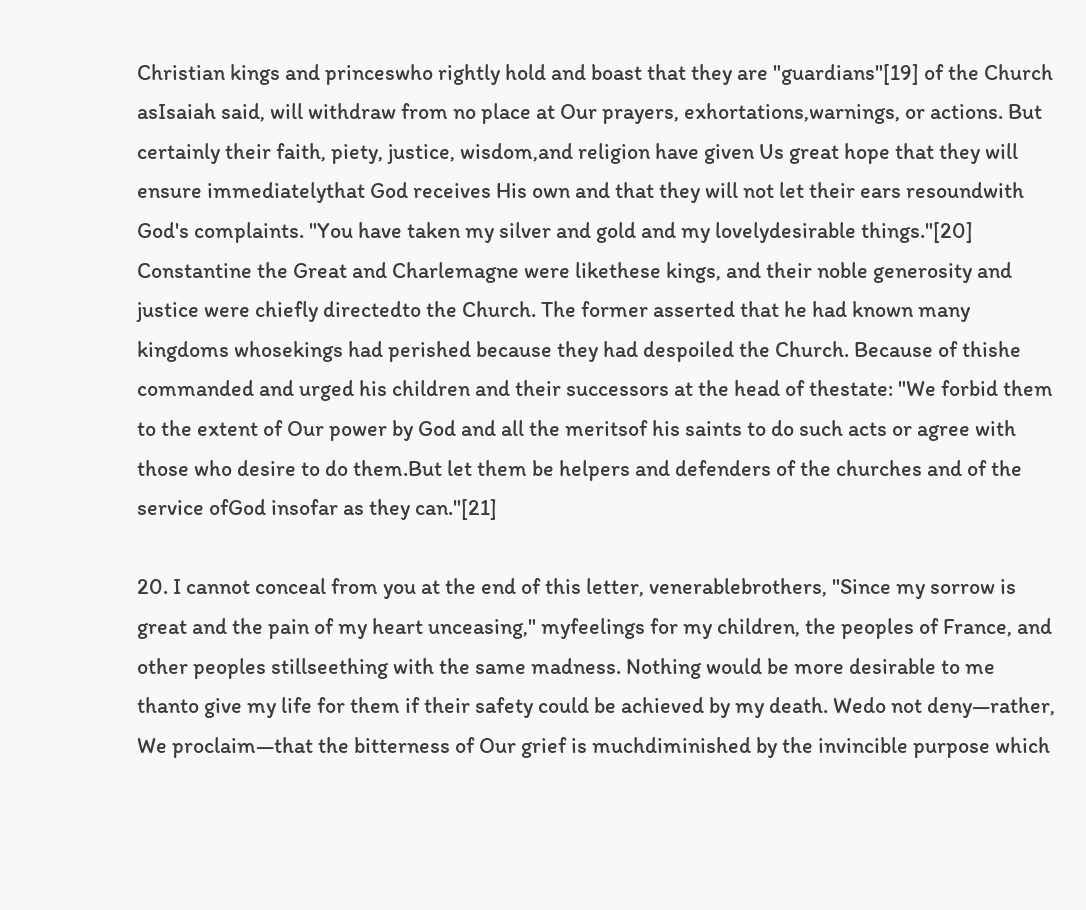Christian kings and princeswho rightly hold and boast that they are "guardians"[19] of the Church asIsaiah said, will withdraw from no place at Our prayers, exhortations,warnings, or actions. But certainly their faith, piety, justice, wisdom,and religion have given Us great hope that they will ensure immediatelythat God receives His own and that they will not let their ears resoundwith God's complaints. "You have taken my silver and gold and my lovelydesirable things."[20] Constantine the Great and Charlemagne were likethese kings, and their noble generosity and justice were chiefly directedto the Church. The former asserted that he had known many kingdoms whosekings had perished because they had despoiled the Church. Because of thishe commanded and urged his children and their successors at the head of thestate: "We forbid them to the extent of Our power by God and all the meritsof his saints to do such acts or agree with those who desire to do them.But let them be helpers and defenders of the churches and of the service ofGod insofar as they can."[21]

20. I cannot conceal from you at the end of this letter, venerablebrothers, "Since my sorrow is great and the pain of my heart unceasing," myfeelings for my children, the peoples of France, and other peoples stillseething with the same madness. Nothing would be more desirable to me thanto give my life for them if their safety could be achieved by my death. Wedo not deny—rather, We proclaim—that the bitterness of Our grief is muchdiminished by the invincible purpose which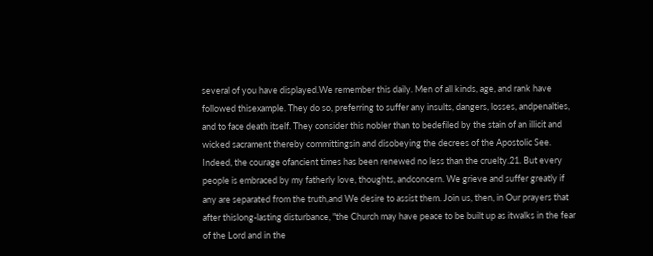several of you have displayed.We remember this daily. Men of all kinds, age, and rank have followed thisexample. They do so, preferring to suffer any insults, dangers, losses, andpenalties, and to face death itself. They consider this nobler than to bedefiled by the stain of an illicit and wicked sacrament thereby committingsin and disobeying the decrees of the Apostolic See. Indeed, the courage ofancient times has been renewed no less than the cruelty.21. But every people is embraced by my fatherly love, thoughts, andconcern. We grieve and suffer greatly if any are separated from the truth,and We desire to assist them. Join us, then, in Our prayers that after thislong-lasting disturbance, "the Church may have peace to be built up as itwalks in the fear of the Lord and in the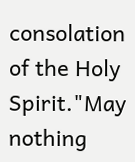consolation of the Holy Spirit."May nothing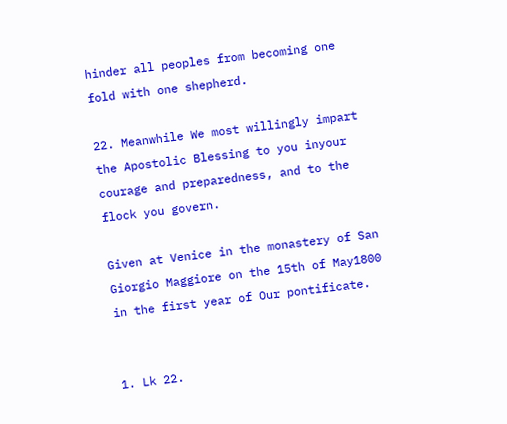hinder all peoples from becoming one fold with one shepherd.

22. Meanwhile We most willingly impart the Apostolic Blessing to you inyour courage and preparedness, and to the flock you govern.

Given at Venice in the monastery of San Giorgio Maggiore on the 15th of May1800 in the first year of Our pontificate.


1. Lk 22.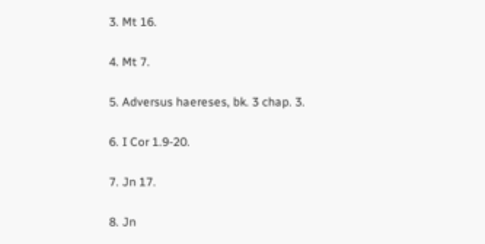3. Mt 16.

4. Mt 7.

5. Adversus haereses, bk. 3 chap. 3.

6. I Cor 1.9-20.

7. Jn 17.

8. Jn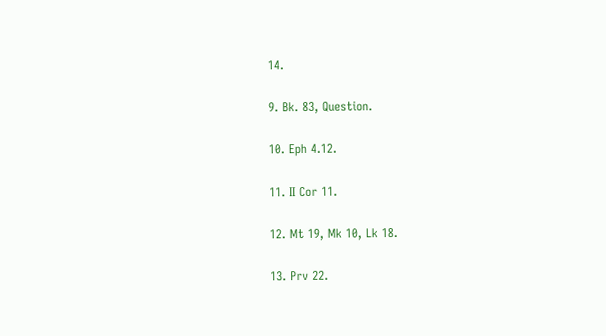14.

9. Bk. 83, Question.

10. Eph 4.12.

11. II Cor 11.

12. Mt 19, Mk 10, Lk 18.

13. Prv 22.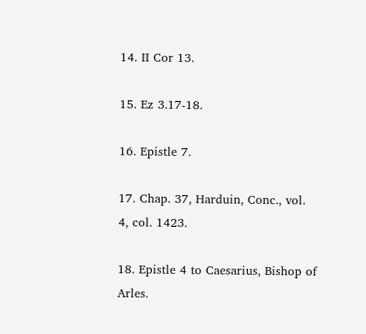14. II Cor 13.

15. Ez 3.17-18.

16. Epistle 7.

17. Chap. 37, Harduin, Conc., vol. 4, col. 1423.

18. Epistle 4 to Caesarius, Bishop of Arles.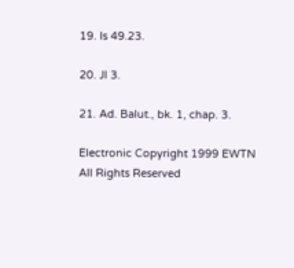19. Is 49.23.

20. Jl 3.

21. Ad. Balut., bk. 1, chap. 3.

Electronic Copyright 1999 EWTN
All Rights Reserved